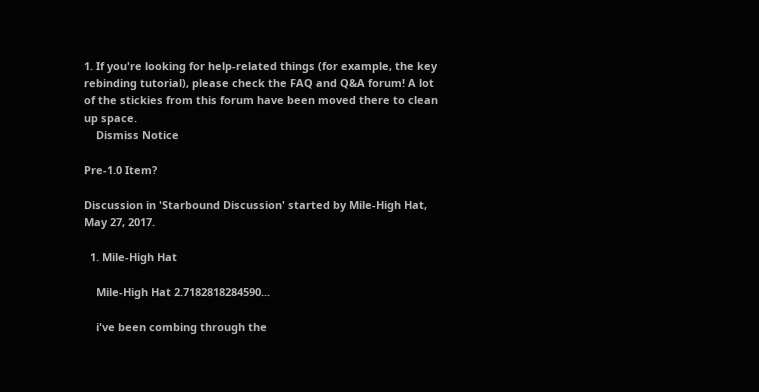1. If you're looking for help-related things (for example, the key rebinding tutorial), please check the FAQ and Q&A forum! A lot of the stickies from this forum have been moved there to clean up space.
    Dismiss Notice

Pre-1.0 Item?

Discussion in 'Starbound Discussion' started by Mile-High Hat, May 27, 2017.

  1. Mile-High Hat

    Mile-High Hat 2.7182818284590...

    i've been combing through the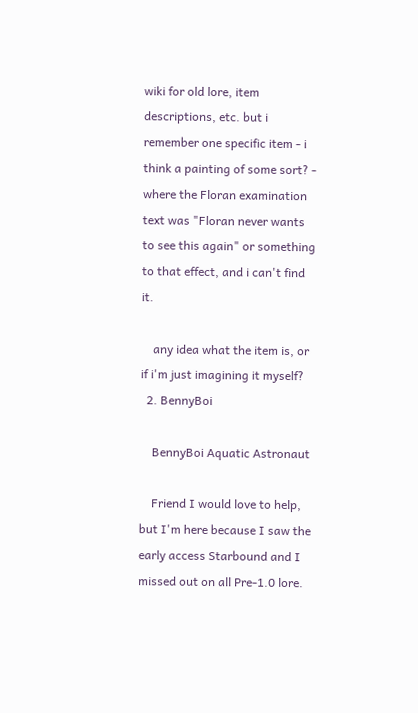wiki for old lore, item descriptions, etc. but i remember one specific item - i think a painting of some sort? - where the Floran examination text was "Floran never wants to see this again" or something to that effect, and i can't find it.

    any idea what the item is, or if i'm just imagining it myself?
  2. BennyBoi

    BennyBoi Aquatic Astronaut

    Friend I would love to help, but I'm here because I saw the early access Starbound and I missed out on all Pre-1.0 lore.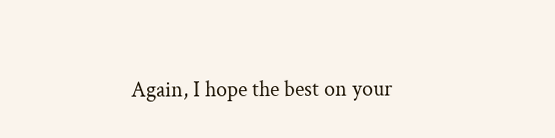Again, I hope the best on your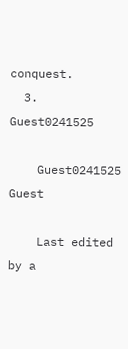conquest.
  3. Guest0241525

    Guest0241525 Guest

    Last edited by a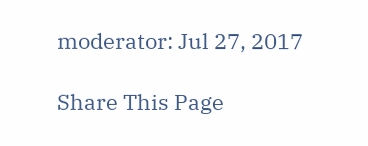moderator: Jul 27, 2017

Share This Page